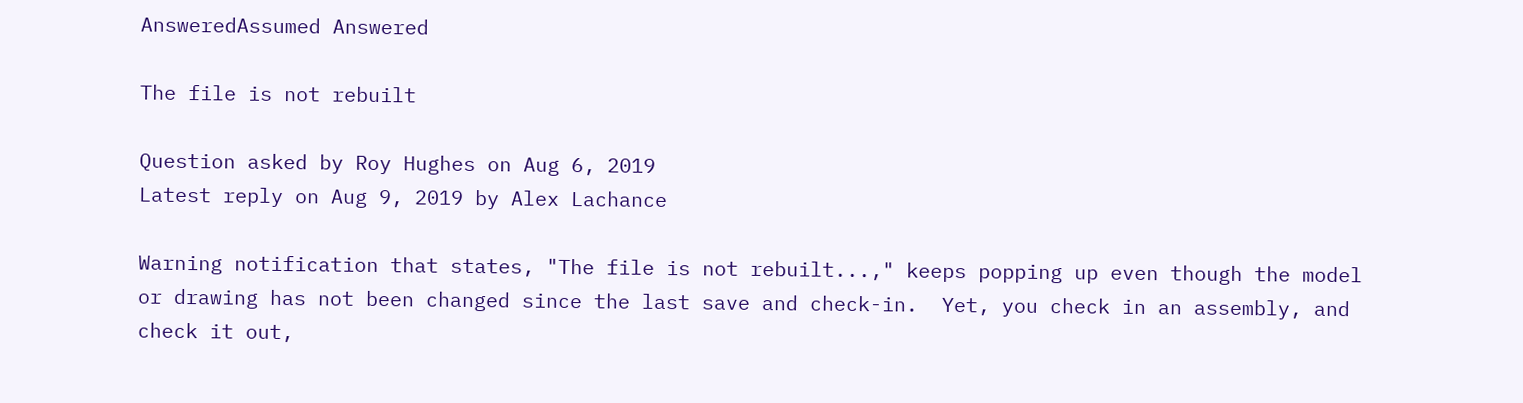AnsweredAssumed Answered

The file is not rebuilt

Question asked by Roy Hughes on Aug 6, 2019
Latest reply on Aug 9, 2019 by Alex Lachance

Warning notification that states, "The file is not rebuilt...," keeps popping up even though the model or drawing has not been changed since the last save and check-in.  Yet, you check in an assembly, and check it out,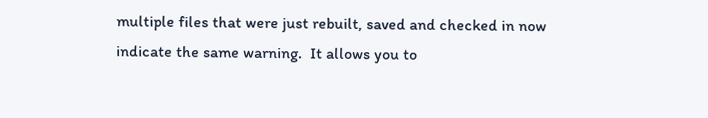multiple files that were just rebuilt, saved and checked in now indicate the same warning.  It allows you to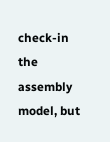check-in the assembly model, but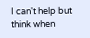I can't help but think when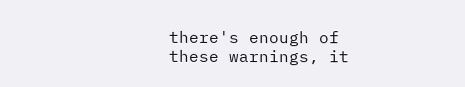there's enough of these warnings, it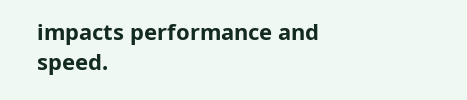impacts performance and speed.